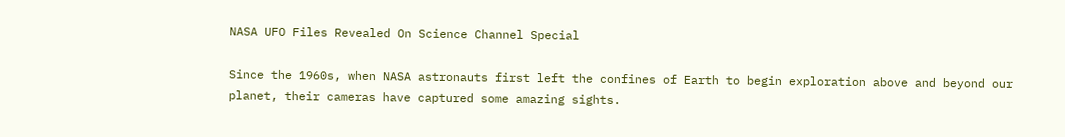NASA UFO Files Revealed On Science Channel Special

Since the 1960s, when NASA astronauts first left the confines of Earth to begin exploration above and beyond our planet, their cameras have captured some amazing sights.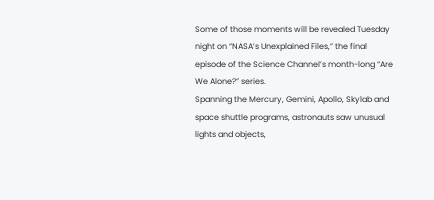Some of those moments will be revealed Tuesday night on “NASA’s Unexplained Files,” the final episode of the Science Channel’s month-long “Are We Alone?” series.
Spanning the Mercury, Gemini, Apollo, Skylab and space shuttle programs, astronauts saw unusual lights and objects,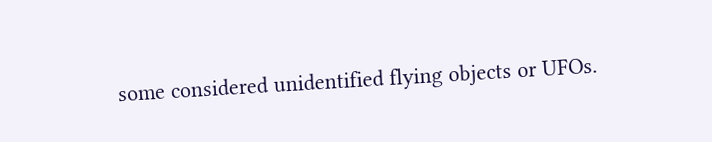some considered unidentified flying objects or UFOs.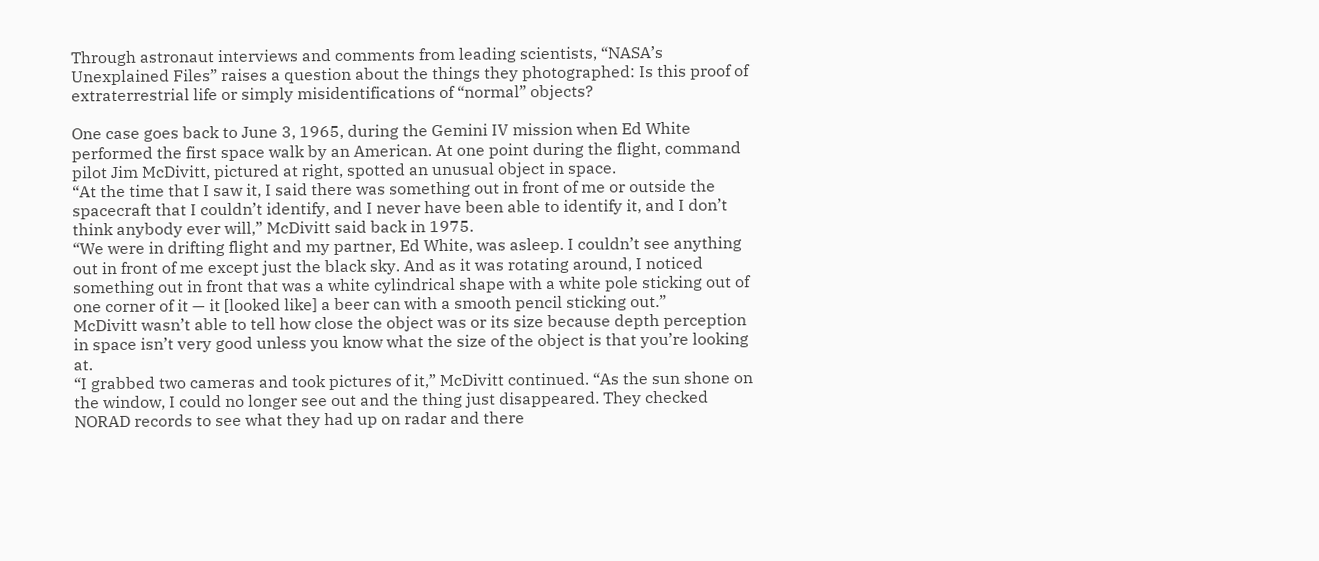Through astronaut interviews and comments from leading scientists, “NASA’s Unexplained Files” raises a question about the things they photographed: Is this proof of extraterrestrial life or simply misidentifications of “normal” objects?

One case goes back to June 3, 1965, during the Gemini IV mission when Ed White performed the first space walk by an American. At one point during the flight, command pilot Jim McDivitt, pictured at right, spotted an unusual object in space.
“At the time that I saw it, I said there was something out in front of me or outside the spacecraft that I couldn’t identify, and I never have been able to identify it, and I don’t think anybody ever will,” McDivitt said back in 1975.
“We were in drifting flight and my partner, Ed White, was asleep. I couldn’t see anything out in front of me except just the black sky. And as it was rotating around, I noticed something out in front that was a white cylindrical shape with a white pole sticking out of one corner of it — it [looked like] a beer can with a smooth pencil sticking out.”
McDivitt wasn’t able to tell how close the object was or its size because depth perception in space isn’t very good unless you know what the size of the object is that you’re looking at.
“I grabbed two cameras and took pictures of it,” McDivitt continued. “As the sun shone on the window, I could no longer see out and the thing just disappeared. They checked NORAD records to see what they had up on radar and there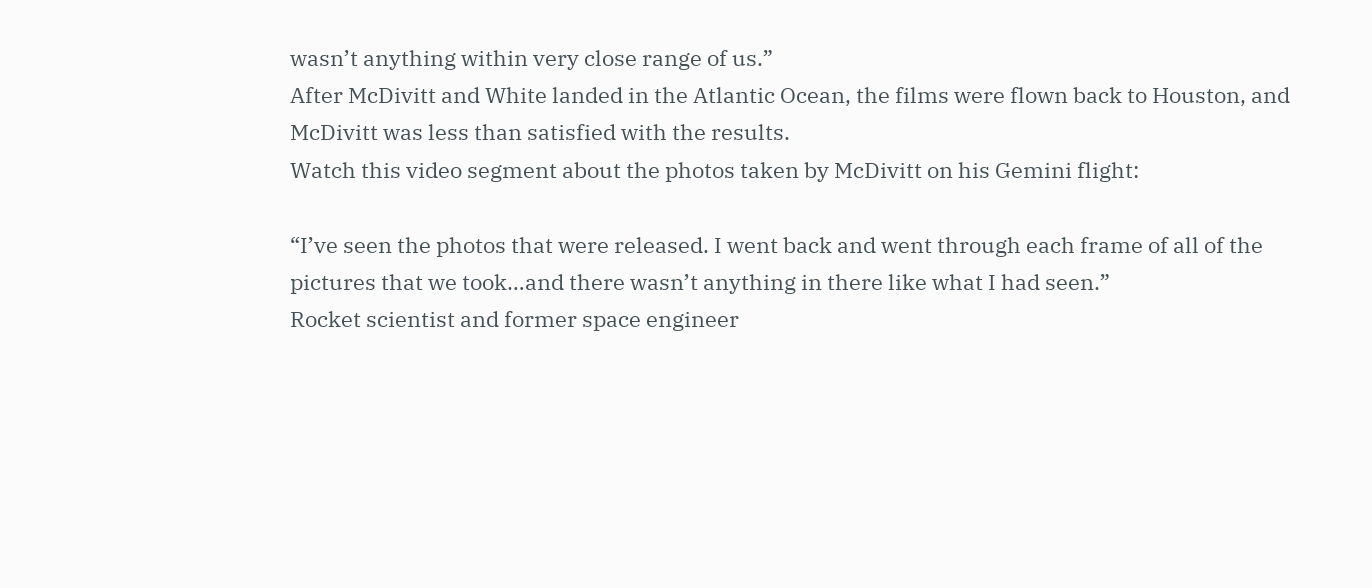wasn’t anything within very close range of us.”
After McDivitt and White landed in the Atlantic Ocean, the films were flown back to Houston, and McDivitt was less than satisfied with the results.
Watch this video segment about the photos taken by McDivitt on his Gemini flight:

“I’ve seen the photos that were released. I went back and went through each frame of all of the pictures that we took…and there wasn’t anything in there like what I had seen.”
Rocket scientist and former space engineer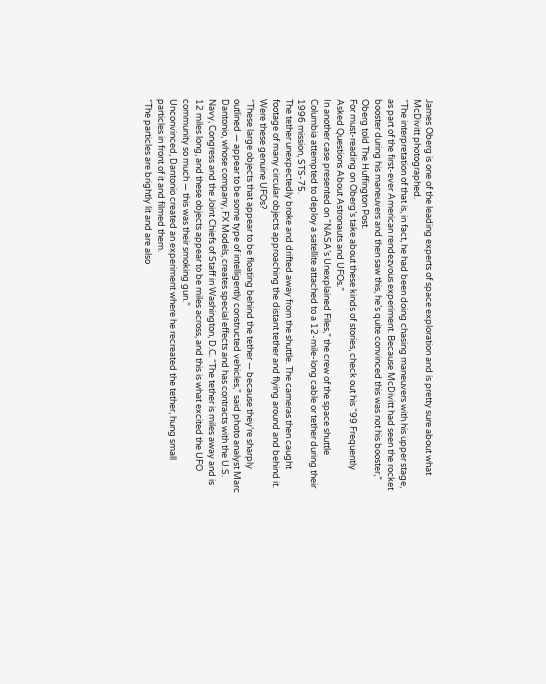James Oberg is one of the leading experts of space exploration and is pretty sure about what McDivitt photographed.
“The interpretation of that is, in fact, he had been doing chasing maneuvers with his upper stage, as part of the first-ever American rendezvous experiment. Because McDivitt had seen the rocket booster during his maneuvers and then saw this, he’s quite convinced this was not his booster,” Oberg told The Huffington Post.
For must-reading on Oberg’s take about these kinds of stories, check out his “99 Frequently Asked Questions About Astronauts and UFOs.”
In another case presented on “NASA’s Unexplained Files,” the crew of the space shuttle Columbia attempted to deploy a satellite attached to a 12-mile-long cable or tether during their 1996 mission, STS-75.
The tether unexpectedly broke and drifted away from the shuttle. The cameras then caught footage of many circular objects approaching the distant tether and flying around and behind it. Were these genuine UFOs?
“These large objects that appear to be floating behind the tether — because they’re sharply outlined — appear to be some type of intelligently constructed vehicles,” said photo analyst Marc Dantonio, whose company, FX Models, creates special effects and has contracts with the U.S. Navy, Congress and the Joint Chiefs of Staff in Washington, D.C. “The tether is miles away and is 12 miles long, and these objects appear to be miles across, and this is what excited the UFO community so much — this was their smoking gun.”
Unconvinced, Dantonio created an experiment where he recreated the tether, hung small particles in front of it and filmed them.
“The particles are brightly lit and are also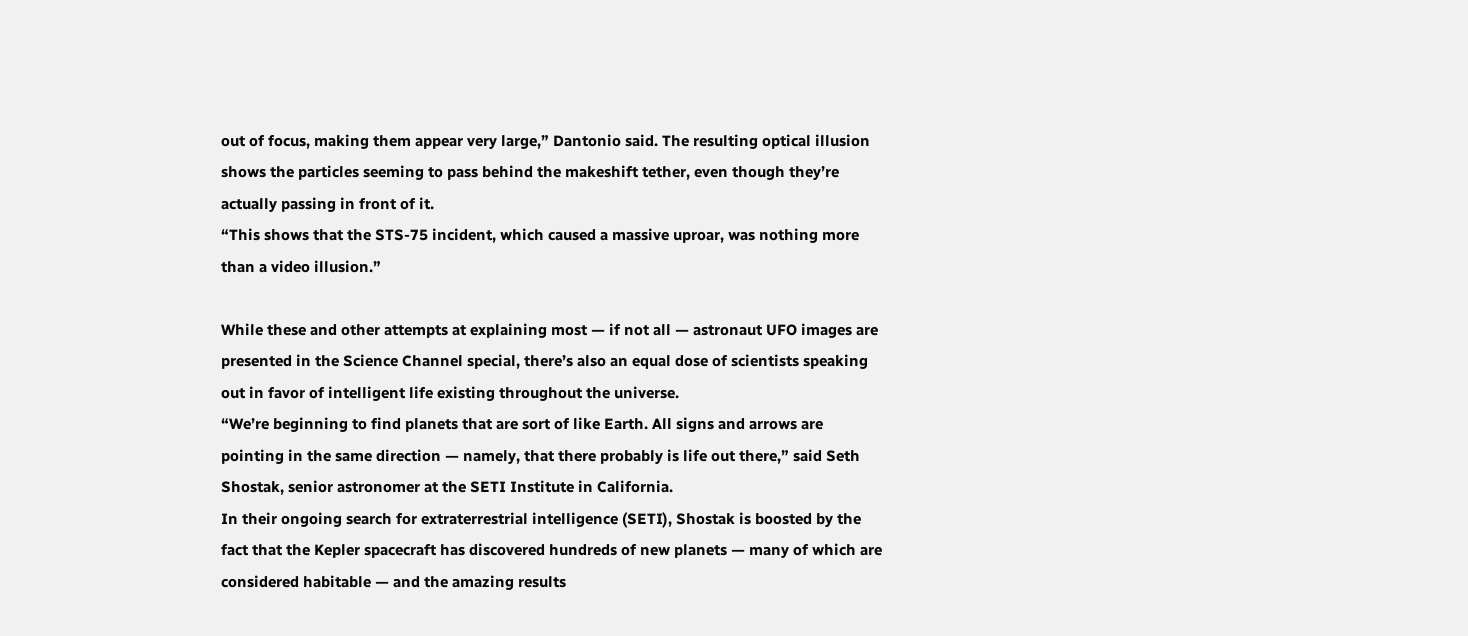out of focus, making them appear very large,” Dantonio said. The resulting optical illusion shows the particles seeming to pass behind the makeshift tether, even though they’re actually passing in front of it.
“This shows that the STS-75 incident, which caused a massive uproar, was nothing more than a video illusion.”

While these and other attempts at explaining most — if not all — astronaut UFO images are presented in the Science Channel special, there’s also an equal dose of scientists speaking out in favor of intelligent life existing throughout the universe.
“We’re beginning to find planets that are sort of like Earth. All signs and arrows are pointing in the same direction — namely, that there probably is life out there,” said Seth Shostak, senior astronomer at the SETI Institute in California.
In their ongoing search for extraterrestrial intelligence (SETI), Shostak is boosted by the fact that the Kepler spacecraft has discovered hundreds of new planets — many of which are considered habitable — and the amazing results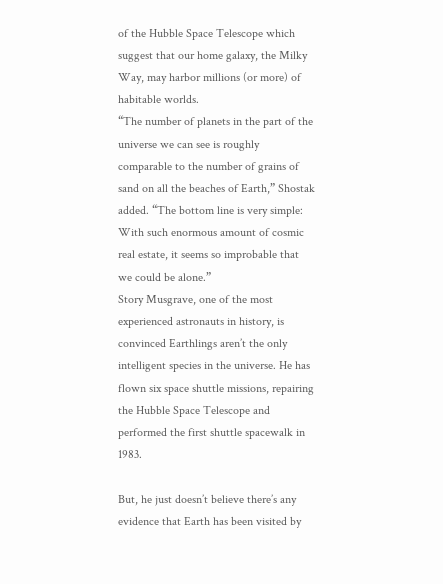of the Hubble Space Telescope which suggest that our home galaxy, the Milky Way, may harbor millions (or more) of habitable worlds.
“The number of planets in the part of the universe we can see is roughly comparable to the number of grains of sand on all the beaches of Earth,” Shostak added. “The bottom line is very simple: With such enormous amount of cosmic real estate, it seems so improbable that we could be alone.”
Story Musgrave, one of the most experienced astronauts in history, is convinced Earthlings aren’t the only intelligent species in the universe. He has flown six space shuttle missions, repairing the Hubble Space Telescope and performed the first shuttle spacewalk in 1983.

But, he just doesn’t believe there’s any evidence that Earth has been visited by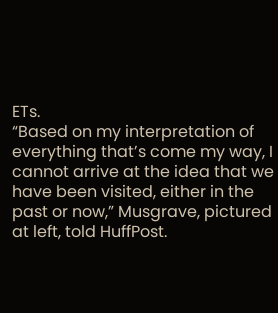ETs.
“Based on my interpretation of everything that’s come my way, I cannot arrive at the idea that we have been visited, either in the past or now,” Musgrave, pictured at left, told HuffPost.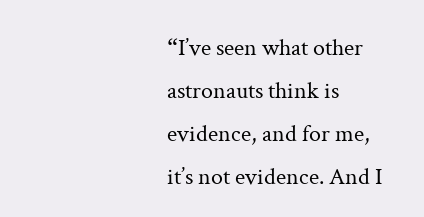“I’ve seen what other astronauts think is evidence, and for me, it’s not evidence. And I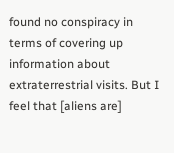found no conspiracy in terms of covering up information about extraterrestrial visits. But I feel that [aliens are]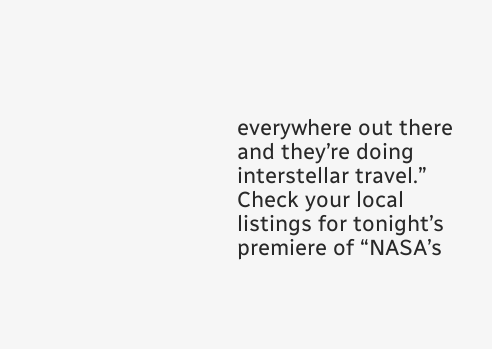everywhere out there and they’re doing interstellar travel.”
Check your local listings for tonight’s premiere of “NASA’s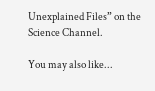Unexplained Files” on the Science Channel.

You may also like...